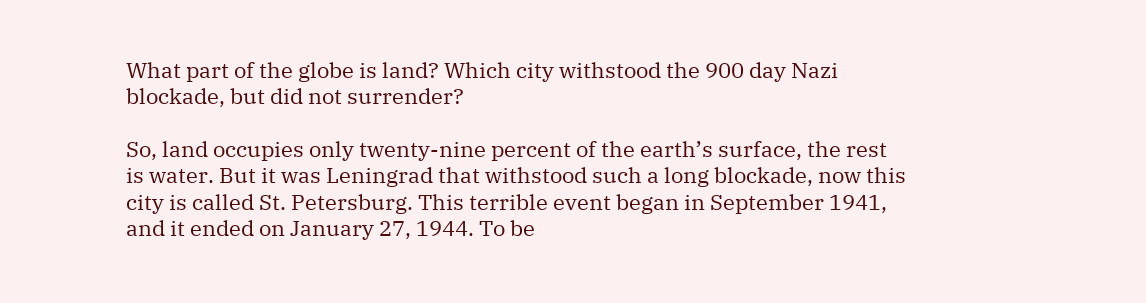What part of the globe is land? Which city withstood the 900 day Nazi blockade, but did not surrender?

So, land occupies only twenty-nine percent of the earth’s surface, the rest is water. But it was Leningrad that withstood such a long blockade, now this city is called St. Petersburg. This terrible event began in September 1941, and it ended on January 27, 1944. To be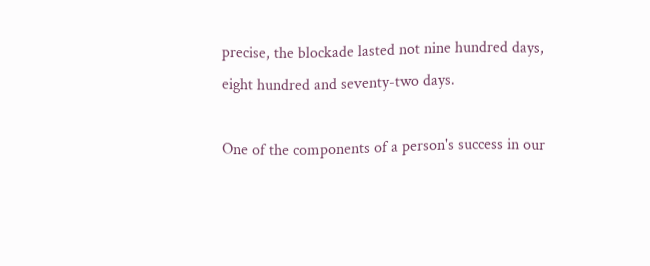precise, the blockade lasted not nine hundred days, eight hundred and seventy-two days.

One of the components of a person's success in our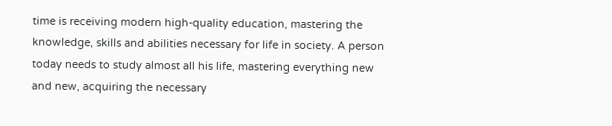time is receiving modern high-quality education, mastering the knowledge, skills and abilities necessary for life in society. A person today needs to study almost all his life, mastering everything new and new, acquiring the necessary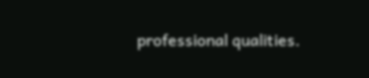professional qualities.